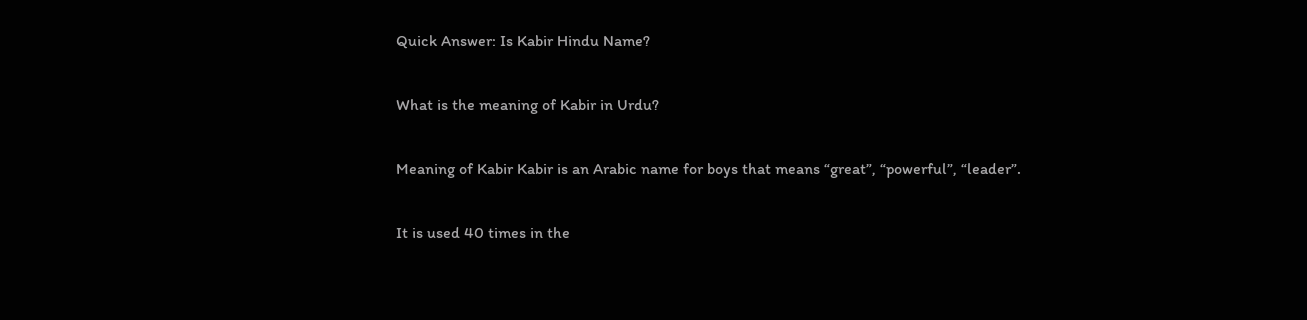Quick Answer: Is Kabir Hindu Name?

What is the meaning of Kabir in Urdu?

Meaning of Kabir Kabir is an Arabic name for boys that means “great”, “powerful”, “leader”.

It is used 40 times in the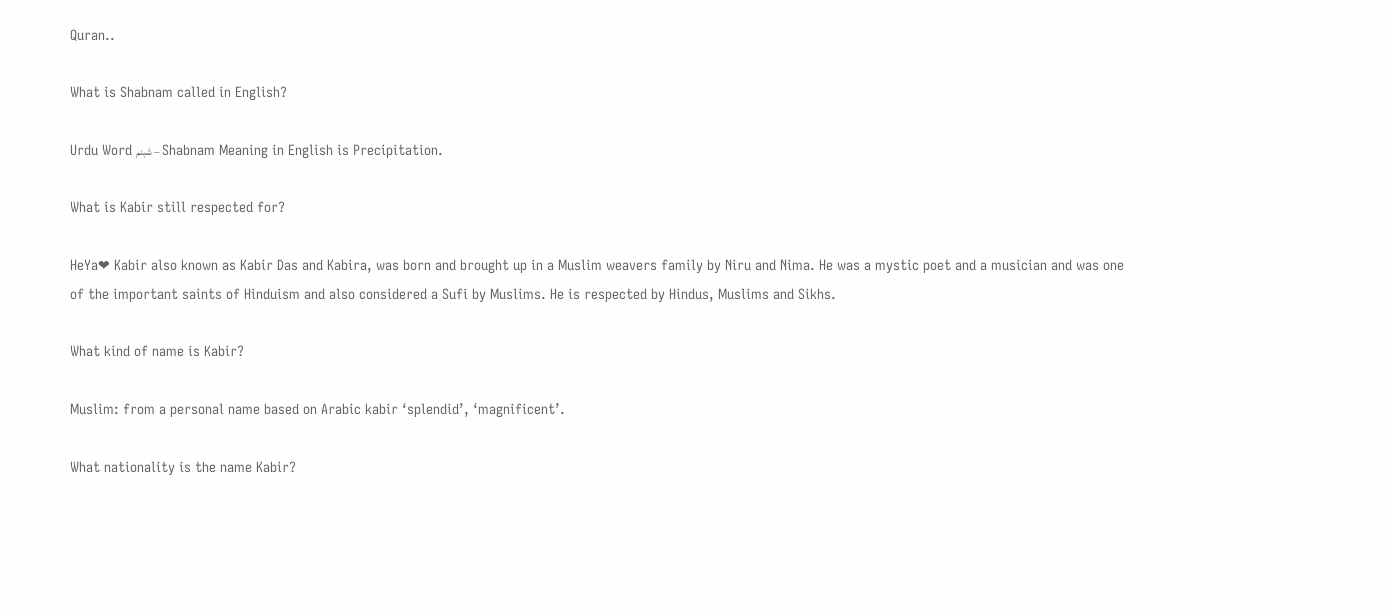Quran..

What is Shabnam called in English?

Urdu Word شبنم – Shabnam Meaning in English is Precipitation.

What is Kabir still respected for?

HeYa❤ Kabir also known as Kabir Das and Kabira, was born and brought up in a Muslim weavers family by Niru and Nima. He was a mystic poet and a musician and was one of the important saints of Hinduism and also considered a Sufi by Muslims. He is respected by Hindus, Muslims and Sikhs.

What kind of name is Kabir?

Muslim: from a personal name based on Arabic kabir ‘splendid’, ‘magnificent’.

What nationality is the name Kabir?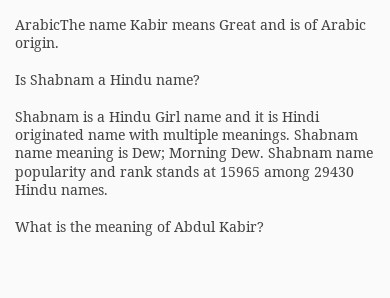ArabicThe name Kabir means Great and is of Arabic origin.

Is Shabnam a Hindu name?

Shabnam is a Hindu Girl name and it is Hindi originated name with multiple meanings. Shabnam name meaning is Dew; Morning Dew. Shabnam name popularity and rank stands at 15965 among 29430 Hindu names.

What is the meaning of Abdul Kabir?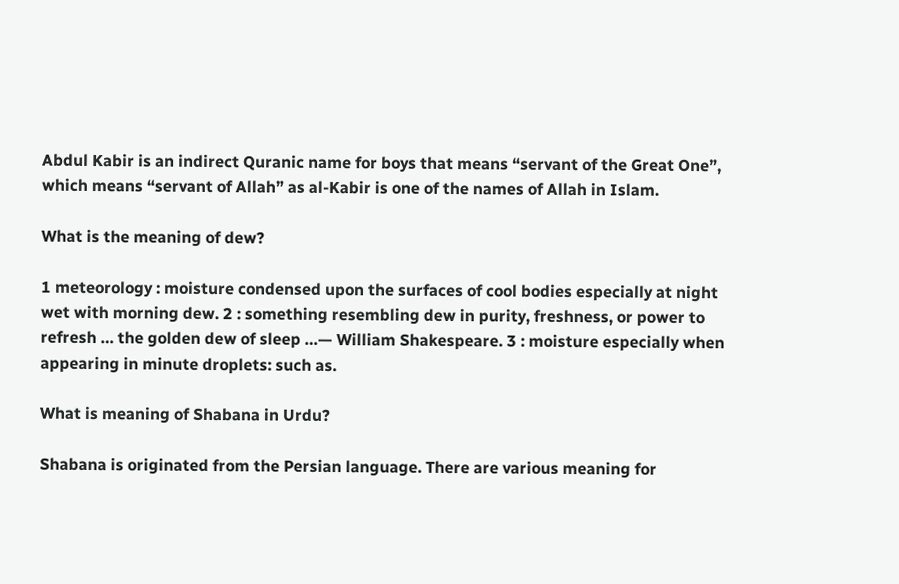Abdul Kabir is an indirect Quranic name for boys that means “servant of the Great One”, which means “servant of Allah” as al-Kabir is one of the names of Allah in Islam.

What is the meaning of dew?

1 meteorology : moisture condensed upon the surfaces of cool bodies especially at night wet with morning dew. 2 : something resembling dew in purity, freshness, or power to refresh … the golden dew of sleep …— William Shakespeare. 3 : moisture especially when appearing in minute droplets: such as.

What is meaning of Shabana in Urdu?

Shabana is originated from the Persian language. There are various meaning for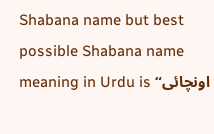Shabana name but best possible Shabana name meaning in Urdu is “اونچائی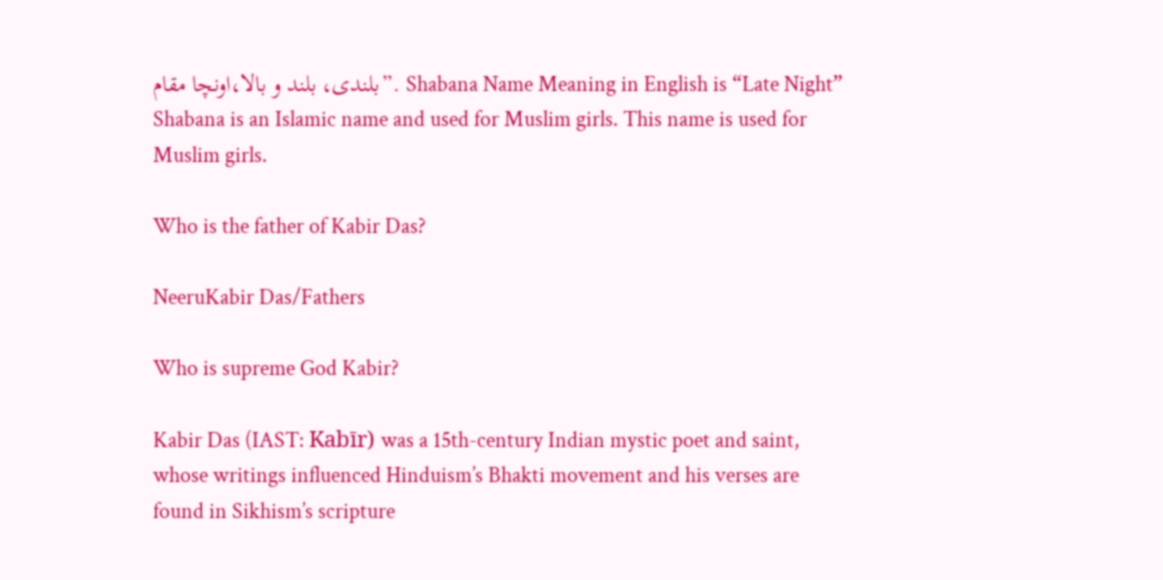بلندی، بلند و بالا،اونچا مقام”. Shabana Name Meaning in English is “Late Night” Shabana is an Islamic name and used for Muslim girls. This name is used for Muslim girls.

Who is the father of Kabir Das?

NeeruKabir Das/Fathers

Who is supreme God Kabir?

Kabir Das (IAST: Kabīr) was a 15th-century Indian mystic poet and saint, whose writings influenced Hinduism’s Bhakti movement and his verses are found in Sikhism’s scripture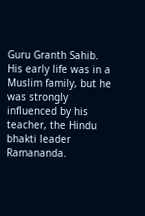Guru Granth Sahib. His early life was in a Muslim family, but he was strongly influenced by his teacher, the Hindu bhakti leader Ramananda.